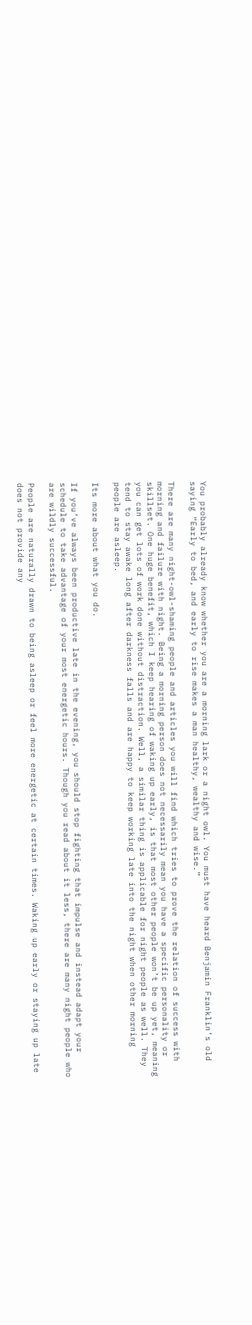You probably already know whether you are a morning lark or a night owl. You must have heard Benjamin Franklin’s old saying “Early to bed, and early to rise makes a man healthy, wealthy and wise.”

There are many night-owl-shaming people and articles you will find which tries to prove the relation of success with morning and failure with night. Being a morning person does not necessarily mean you have a specific personality or skillset. One huge benefit, which I keep hearing of waking up early, is that most other people won’t be up yet, meaning you can get lots of work done without distraction. Well, a similar thing is applicable for night people as well. They tend to stay awake long after darkness falls and are happy to keep working late into the night when other morning people are asleep.

Its more about what you do.

If you’ve always been productive late in the evening, you should stop fighting that impulse and instead adapt your schedule to take advantage of your most energetic hours. Though you read about it less, there are many night people who are wildly successful.

People are naturally drawn to being asleep or feel more energetic at certain times. Waking up early or staying up late does not provide any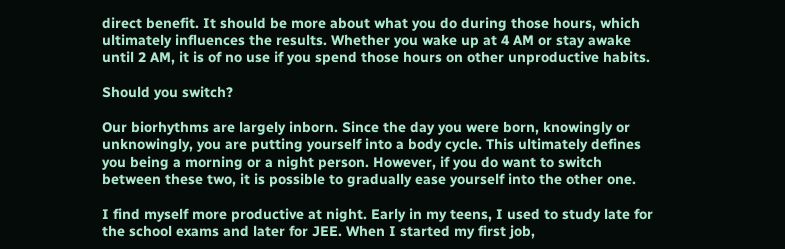direct benefit. It should be more about what you do during those hours, which ultimately influences the results. Whether you wake up at 4 AM or stay awake until 2 AM, it is of no use if you spend those hours on other unproductive habits.

Should you switch?

Our biorhythms are largely inborn. Since the day you were born, knowingly or unknowingly, you are putting yourself into a body cycle. This ultimately defines you being a morning or a night person. However, if you do want to switch between these two, it is possible to gradually ease yourself into the other one.

I find myself more productive at night. Early in my teens, I used to study late for the school exams and later for JEE. When I started my first job,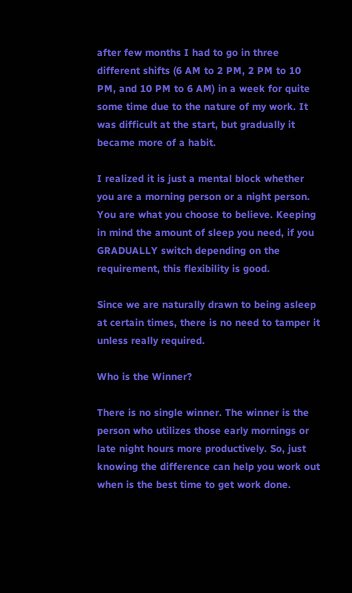after few months I had to go in three different shifts (6 AM to 2 PM, 2 PM to 10 PM, and 10 PM to 6 AM) in a week for quite some time due to the nature of my work. It was difficult at the start, but gradually it became more of a habit.

I realized it is just a mental block whether you are a morning person or a night person. You are what you choose to believe. Keeping in mind the amount of sleep you need, if you GRADUALLY switch depending on the requirement, this flexibility is good.

Since we are naturally drawn to being asleep at certain times, there is no need to tamper it unless really required.

Who is the Winner?

There is no single winner. The winner is the person who utilizes those early mornings or late night hours more productively. So, just knowing the difference can help you work out when is the best time to get work done.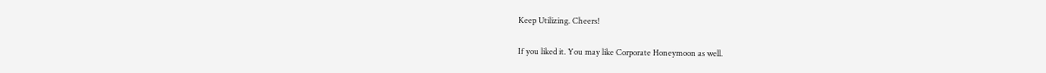Keep Utilizing. Cheers!

If you liked it. You may like Corporate Honeymoon as well.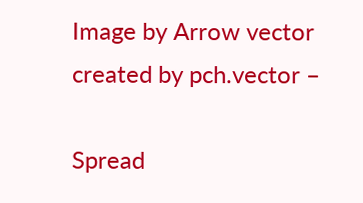Image by Arrow vector created by pch.vector –

Spread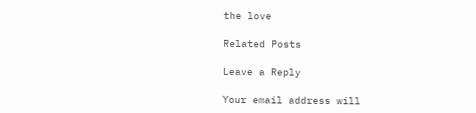the love

Related Posts

Leave a Reply

Your email address will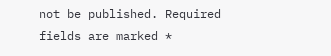not be published. Required fields are marked *